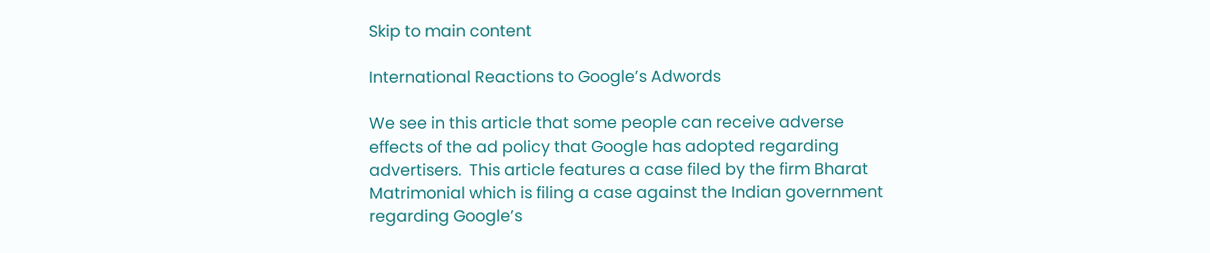Skip to main content

International Reactions to Google’s Adwords

We see in this article that some people can receive adverse effects of the ad policy that Google has adopted regarding advertisers.  This article features a case filed by the firm Bharat Matrimonial which is filing a case against the Indian government regarding Google’s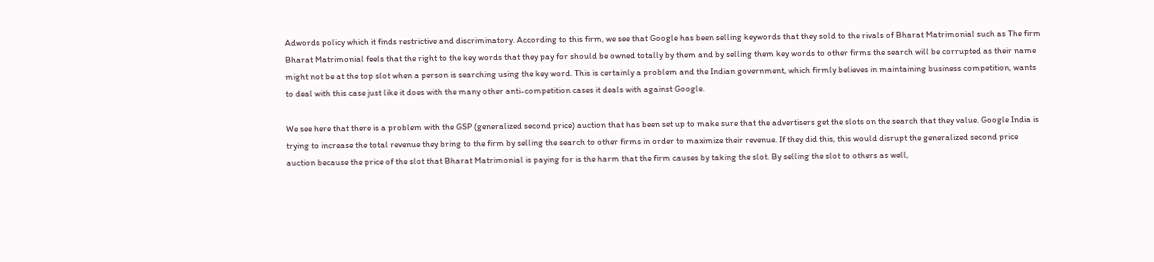Adwords policy which it finds restrictive and discriminatory. According to this firm, we see that Google has been selling keywords that they sold to the rivals of Bharat Matrimonial such as The firm Bharat Matrimonial feels that the right to the key words that they pay for should be owned totally by them and by selling them key words to other firms the search will be corrupted as their name might not be at the top slot when a person is searching using the key word. This is certainly a problem and the Indian government, which firmly believes in maintaining business competition, wants to deal with this case just like it does with the many other anti-competition cases it deals with against Google.

We see here that there is a problem with the GSP (generalized second price) auction that has been set up to make sure that the advertisers get the slots on the search that they value. Google India is trying to increase the total revenue they bring to the firm by selling the search to other firms in order to maximize their revenue. If they did this, this would disrupt the generalized second price auction because the price of the slot that Bharat Matrimonial is paying for is the harm that the firm causes by taking the slot. By selling the slot to others as well,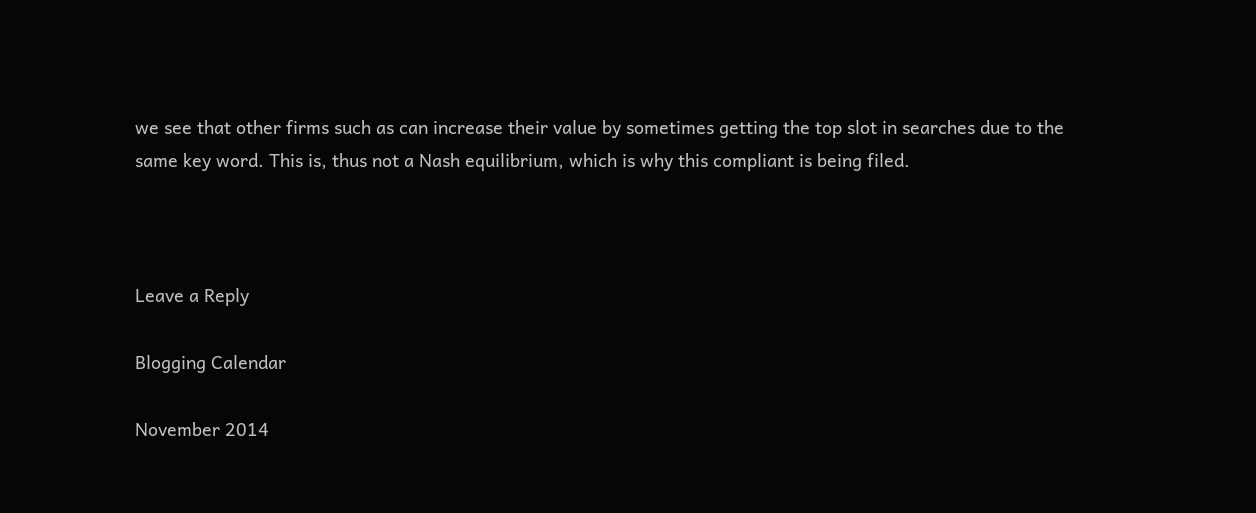we see that other firms such as can increase their value by sometimes getting the top slot in searches due to the same key word. This is, thus not a Nash equilibrium, which is why this compliant is being filed.



Leave a Reply

Blogging Calendar

November 2014